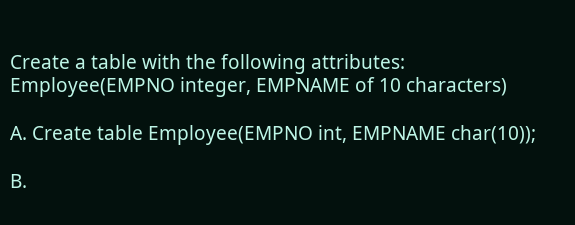Create a table with the following attributes: Employee(EMPNO integer, EMPNAME of 10 characters)

A. Create table Employee(EMPNO int, EMPNAME char(10));

B.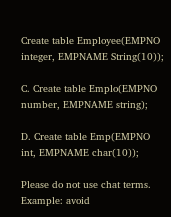Create table Employee(EMPNO integer, EMPNAME String(10));

C. Create table Emplo(EMPNO number, EMPNAME string);

D. Create table Emp(EMPNO int, EMPNAME char(10));

Please do not use chat terms. Example: avoid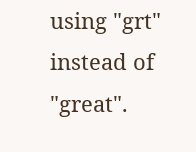using "grt" instead of "great".